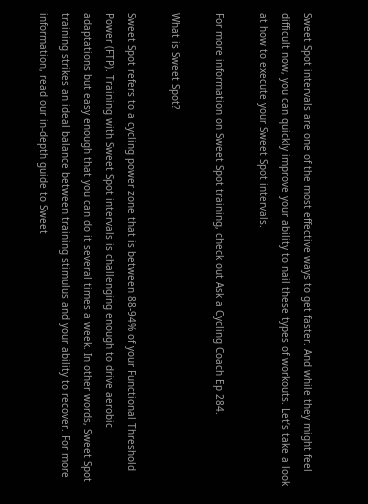Sweet Spot intervals are one of the most effective ways to get faster. And while they might feel difficult now, you can quickly improve your ability to nail these types of workouts. Let’s take a look at how to execute your Sweet Spot intervals.

For more information on Sweet Spot training, check out Ask a Cycling Coach Ep 284.

What is Sweet Spot?

Sweet Spot refers to a cycling power zone that is between 88-94% of your Functional Threshold Power (FTP). Training with Sweet Spot intervals is challenging enough to drive aerobic adaptations but easy enough that you can do it several times a week. In other words, Sweet Spot training strikes an ideal balance between training stimulus and your ability to recover. For more information, read our in-depth guide to Sweet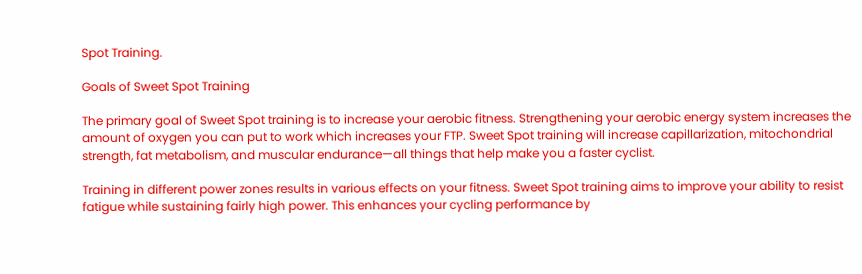Spot Training.

Goals of Sweet Spot Training

The primary goal of Sweet Spot training is to increase your aerobic fitness. Strengthening your aerobic energy system increases the amount of oxygen you can put to work which increases your FTP. Sweet Spot training will increase capillarization, mitochondrial strength, fat metabolism, and muscular endurance—all things that help make you a faster cyclist.

Training in different power zones results in various effects on your fitness. Sweet Spot training aims to improve your ability to resist fatigue while sustaining fairly high power. This enhances your cycling performance by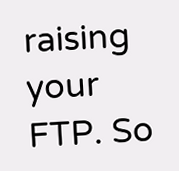raising your FTP. So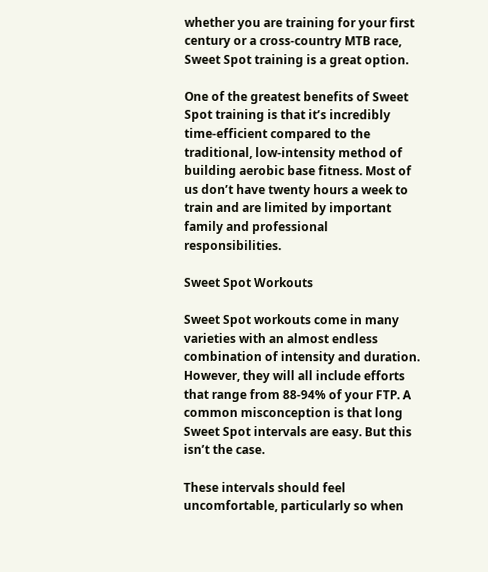whether you are training for your first century or a cross-country MTB race, Sweet Spot training is a great option.

One of the greatest benefits of Sweet Spot training is that it’s incredibly time-efficient compared to the traditional, low-intensity method of building aerobic base fitness. Most of us don’t have twenty hours a week to train and are limited by important family and professional responsibilities.

Sweet Spot Workouts

Sweet Spot workouts come in many varieties with an almost endless combination of intensity and duration. However, they will all include efforts that range from 88-94% of your FTP. A common misconception is that long Sweet Spot intervals are easy. But this isn’t the case.

These intervals should feel uncomfortable, particularly so when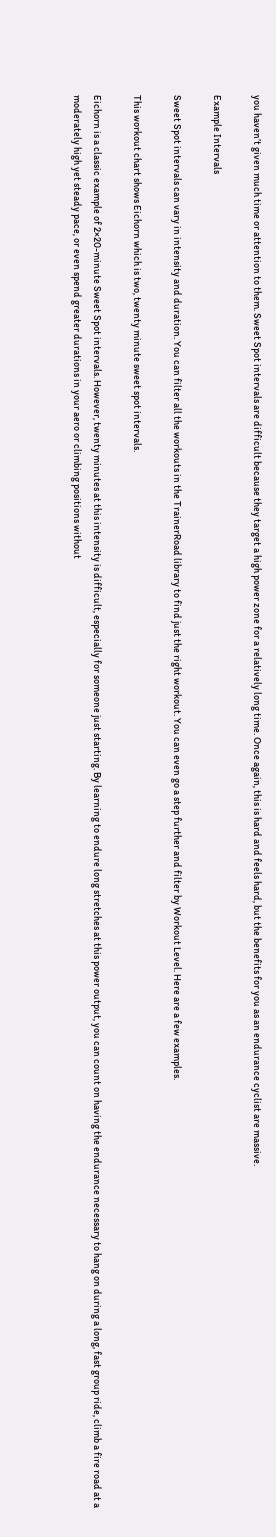you haven’t given much time or attention to them. Sweet Spot intervals are difficult because they target a high power zone for a relatively long time. Once again, this is hard and feels hard, but the benefits for you as an endurance cyclist are massive.

Example Intervals

Sweet Spot intervals can vary in intensity and duration. You can filter all the workouts in the TrainerRoad library to find just the right workout. You can even go a step further and filter by Workout Level. Here are a few examples.

This workout chart shows Eichorn which is two, twenty minute sweet spot intervals.

Eichorn is a classic example of 2×20-minute Sweet Spot intervals. However, twenty minutes at this intensity is difficult, especially for someone just starting. By learning to endure long stretches at this power output, you can count on having the endurance necessary to hang on during a long, fast group ride, climb a fire road at a moderately high yet steady pace, or even spend greater durations in your aero or climbing positions without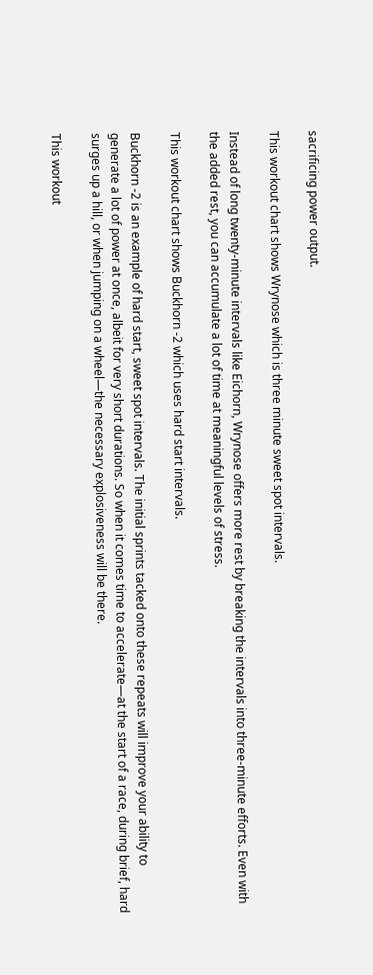sacrificing power output.

This workout chart shows Wrynose which is three minute sweet spot intervals.

Instead of long twenty-minute intervals like Eichorn, Wrynose offers more rest by breaking the intervals into three-minute efforts. Even with the added rest, you can accumulate a lot of time at meaningful levels of stress.

This workout chart shows Buckhorn -2 which uses hard start intervals.

Buckhorn -2 is an example of hard start, sweet spot intervals. The initial sprints tacked onto these repeats will improve your ability to generate a lot of power at once, albeit for very short durations. So when it comes time to accelerate—at the start of a race, during brief, hard surges up a hill, or when jumping on a wheel—the necessary explosiveness will be there.

This workout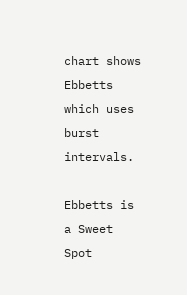chart shows Ebbetts which uses burst intervals.

Ebbetts is a Sweet Spot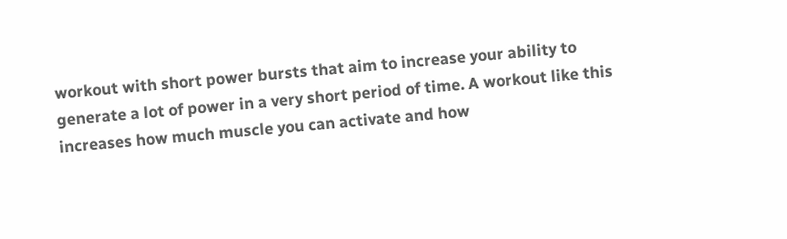workout with short power bursts that aim to increase your ability to generate a lot of power in a very short period of time. A workout like this increases how much muscle you can activate and how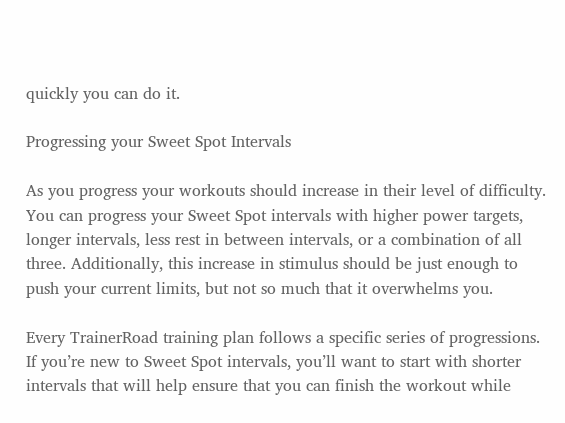quickly you can do it.

Progressing your Sweet Spot Intervals

As you progress your workouts should increase in their level of difficulty. You can progress your Sweet Spot intervals with higher power targets, longer intervals, less rest in between intervals, or a combination of all three. Additionally, this increase in stimulus should be just enough to push your current limits, but not so much that it overwhelms you.

Every TrainerRoad training plan follows a specific series of progressions. If you’re new to Sweet Spot intervals, you’ll want to start with shorter intervals that will help ensure that you can finish the workout while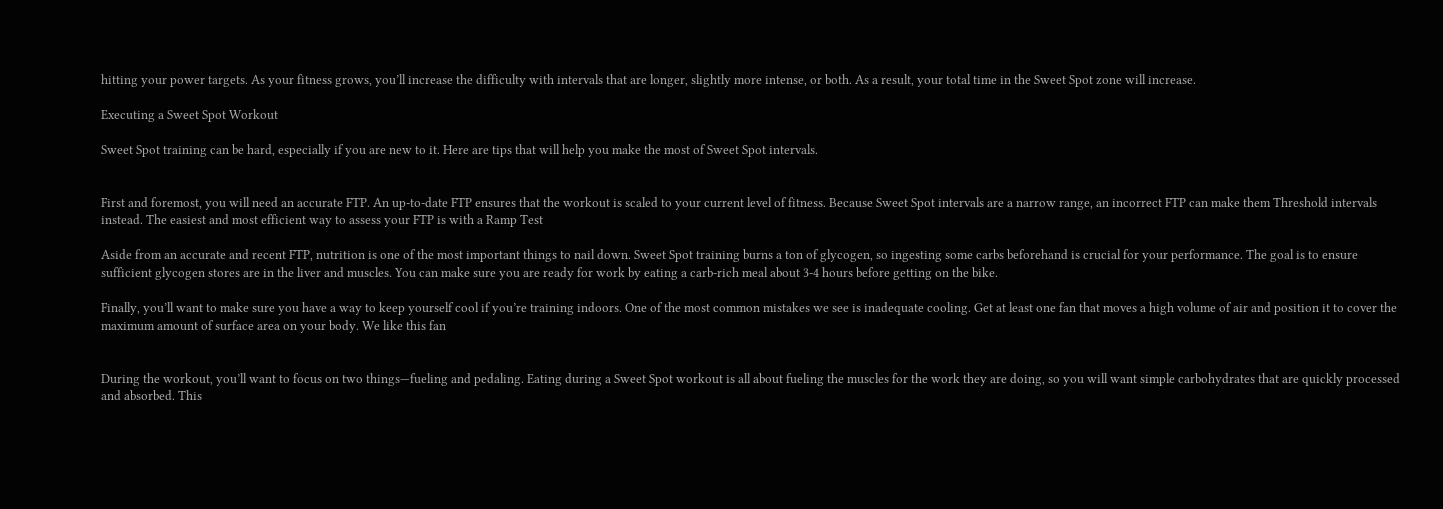hitting your power targets. As your fitness grows, you’ll increase the difficulty with intervals that are longer, slightly more intense, or both. As a result, your total time in the Sweet Spot zone will increase.

Executing a Sweet Spot Workout

Sweet Spot training can be hard, especially if you are new to it. Here are tips that will help you make the most of Sweet Spot intervals.


First and foremost, you will need an accurate FTP. An up-to-date FTP ensures that the workout is scaled to your current level of fitness. Because Sweet Spot intervals are a narrow range, an incorrect FTP can make them Threshold intervals instead. The easiest and most efficient way to assess your FTP is with a Ramp Test

Aside from an accurate and recent FTP, nutrition is one of the most important things to nail down. Sweet Spot training burns a ton of glycogen, so ingesting some carbs beforehand is crucial for your performance. The goal is to ensure sufficient glycogen stores are in the liver and muscles. You can make sure you are ready for work by eating a carb-rich meal about 3-4 hours before getting on the bike.

Finally, you’ll want to make sure you have a way to keep yourself cool if you’re training indoors. One of the most common mistakes we see is inadequate cooling. Get at least one fan that moves a high volume of air and position it to cover the maximum amount of surface area on your body. We like this fan


During the workout, you’ll want to focus on two things—fueling and pedaling. Eating during a Sweet Spot workout is all about fueling the muscles for the work they are doing, so you will want simple carbohydrates that are quickly processed and absorbed. This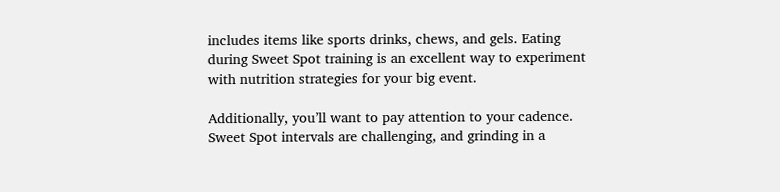includes items like sports drinks, chews, and gels. Eating during Sweet Spot training is an excellent way to experiment with nutrition strategies for your big event.

Additionally, you’ll want to pay attention to your cadence. Sweet Spot intervals are challenging, and grinding in a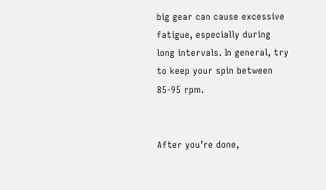big gear can cause excessive fatigue, especially during long intervals. In general, try to keep your spin between 85-95 rpm.


After you’re done,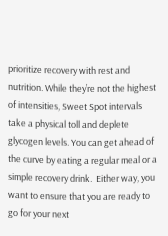prioritize recovery with rest and nutrition. While they’re not the highest of intensities, Sweet Spot intervals take a physical toll and deplete glycogen levels. You can get ahead of the curve by eating a regular meal or a simple recovery drink.  Either way, you want to ensure that you are ready to go for your next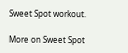Sweet Spot workout.

More on Sweet Spot